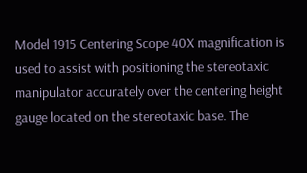Model 1915 Centering Scope 40X magnification is used to assist with positioning the stereotaxic manipulator accurately over the centering height gauge located on the stereotaxic base. The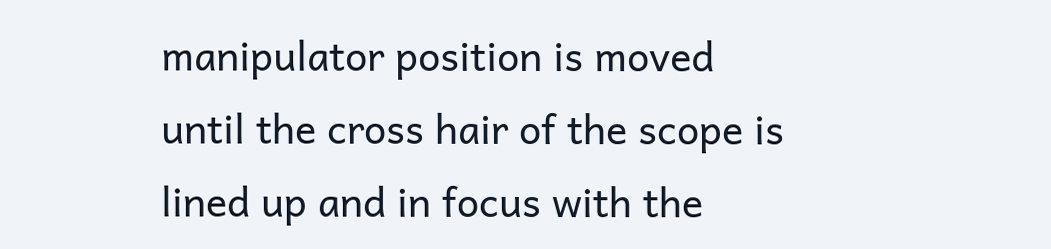manipulator position is moved until the cross hair of the scope is lined up and in focus with the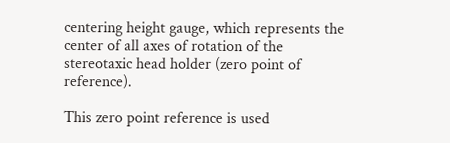centering height gauge, which represents the center of all axes of rotation of the stereotaxic head holder (zero point of reference).

This zero point reference is used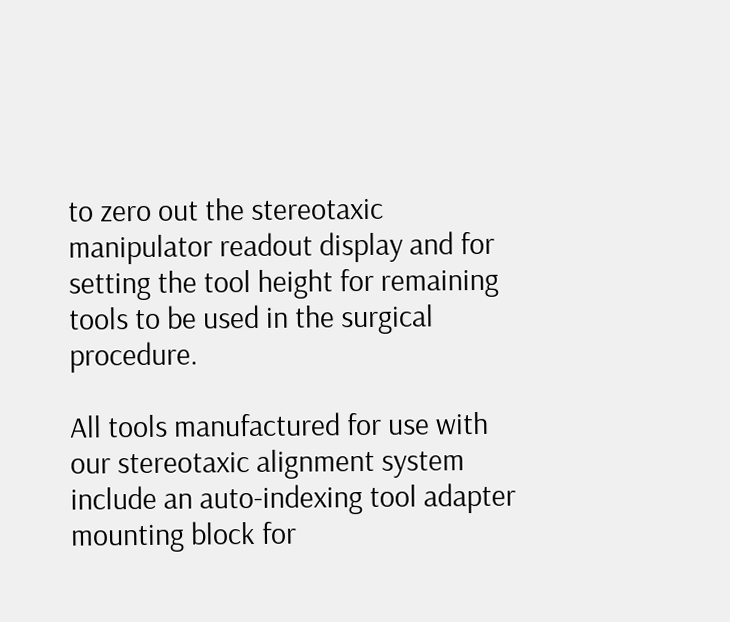to zero out the stereotaxic manipulator readout display and for setting the tool height for remaining tools to be used in the surgical procedure.

All tools manufactured for use with our stereotaxic alignment system include an auto-indexing tool adapter mounting block for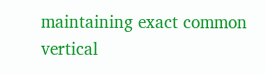maintaining exact common vertical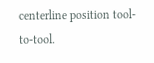centerline position tool-to-tool.